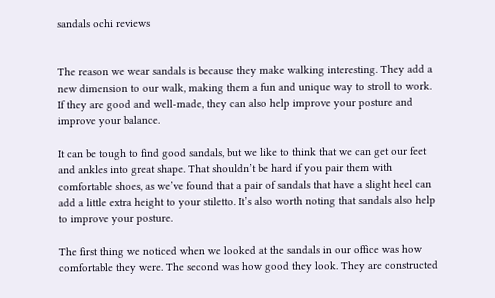sandals ochi reviews


The reason we wear sandals is because they make walking interesting. They add a new dimension to our walk, making them a fun and unique way to stroll to work. If they are good and well-made, they can also help improve your posture and improve your balance.

It can be tough to find good sandals, but we like to think that we can get our feet and ankles into great shape. That shouldn’t be hard if you pair them with comfortable shoes, as we’ve found that a pair of sandals that have a slight heel can add a little extra height to your stiletto. It’s also worth noting that sandals also help to improve your posture.

The first thing we noticed when we looked at the sandals in our office was how comfortable they were. The second was how good they look. They are constructed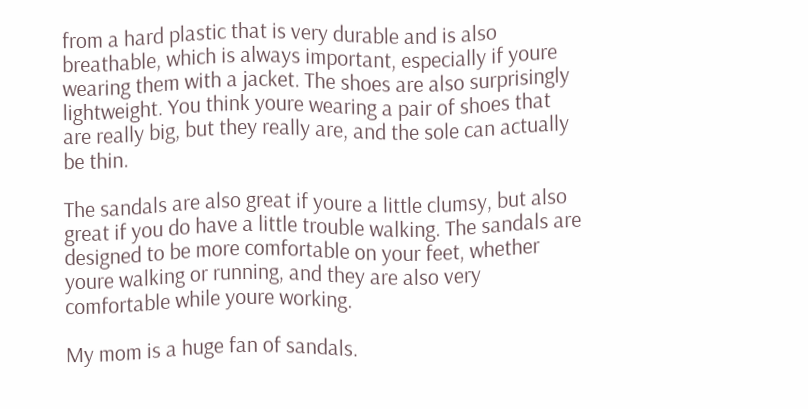from a hard plastic that is very durable and is also breathable, which is always important, especially if youre wearing them with a jacket. The shoes are also surprisingly lightweight. You think youre wearing a pair of shoes that are really big, but they really are, and the sole can actually be thin.

The sandals are also great if youre a little clumsy, but also great if you do have a little trouble walking. The sandals are designed to be more comfortable on your feet, whether youre walking or running, and they are also very comfortable while youre working.

My mom is a huge fan of sandals.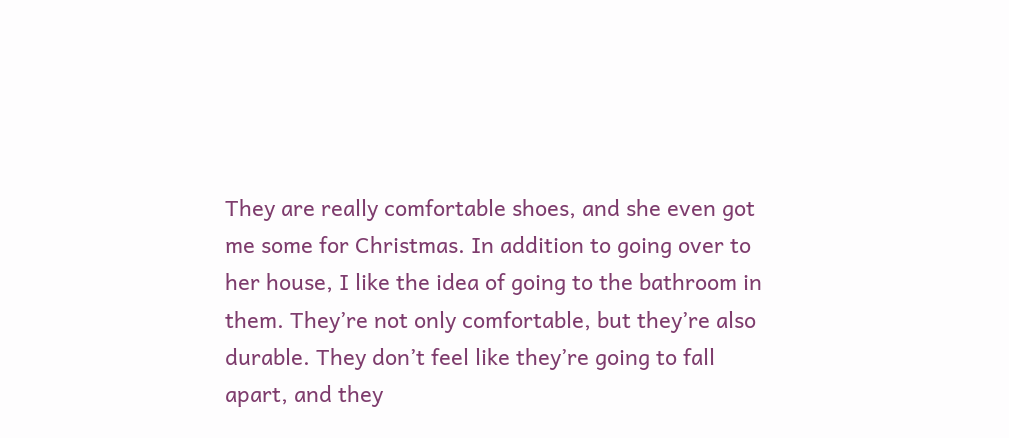They are really comfortable shoes, and she even got me some for Christmas. In addition to going over to her house, I like the idea of going to the bathroom in them. They’re not only comfortable, but they’re also durable. They don’t feel like they’re going to fall apart, and they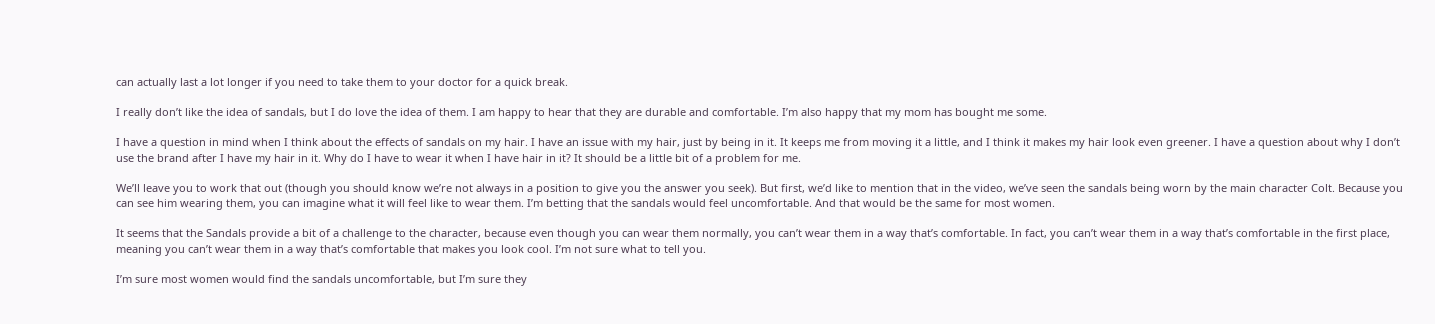can actually last a lot longer if you need to take them to your doctor for a quick break.

I really don’t like the idea of sandals, but I do love the idea of them. I am happy to hear that they are durable and comfortable. I’m also happy that my mom has bought me some.

I have a question in mind when I think about the effects of sandals on my hair. I have an issue with my hair, just by being in it. It keeps me from moving it a little, and I think it makes my hair look even greener. I have a question about why I don’t use the brand after I have my hair in it. Why do I have to wear it when I have hair in it? It should be a little bit of a problem for me.

We’ll leave you to work that out (though you should know we’re not always in a position to give you the answer you seek). But first, we’d like to mention that in the video, we’ve seen the sandals being worn by the main character Colt. Because you can see him wearing them, you can imagine what it will feel like to wear them. I’m betting that the sandals would feel uncomfortable. And that would be the same for most women.

It seems that the Sandals provide a bit of a challenge to the character, because even though you can wear them normally, you can’t wear them in a way that’s comfortable. In fact, you can’t wear them in a way that’s comfortable in the first place, meaning you can’t wear them in a way that’s comfortable that makes you look cool. I’m not sure what to tell you.

I’m sure most women would find the sandals uncomfortable, but I’m sure they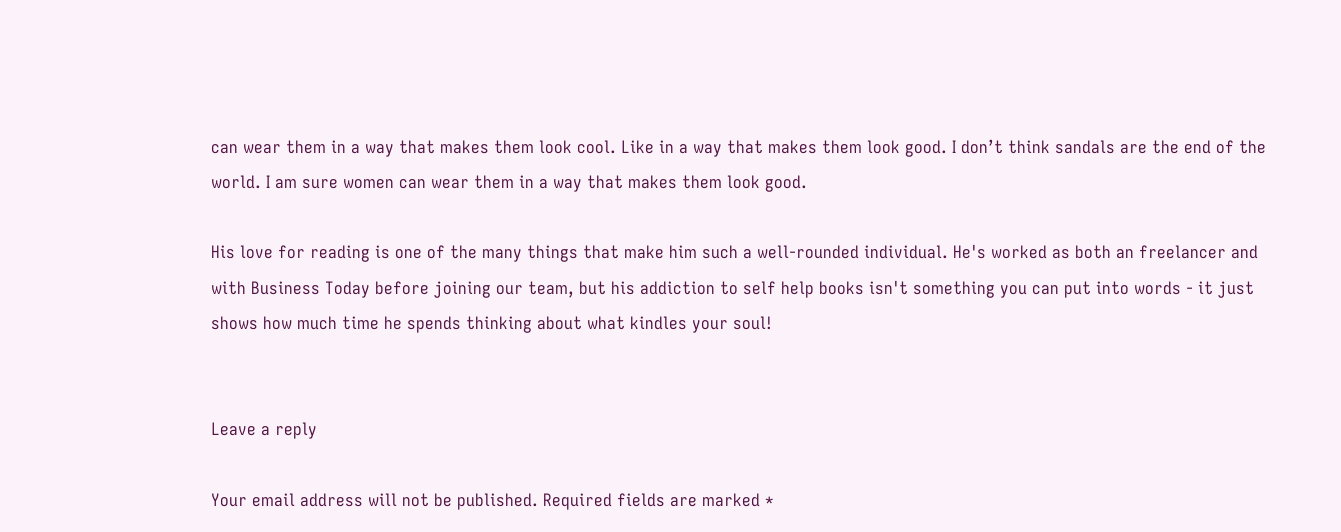can wear them in a way that makes them look cool. Like in a way that makes them look good. I don’t think sandals are the end of the world. I am sure women can wear them in a way that makes them look good.

His love for reading is one of the many things that make him such a well-rounded individual. He's worked as both an freelancer and with Business Today before joining our team, but his addiction to self help books isn't something you can put into words - it just shows how much time he spends thinking about what kindles your soul!


Leave a reply

Your email address will not be published. Required fields are marked *